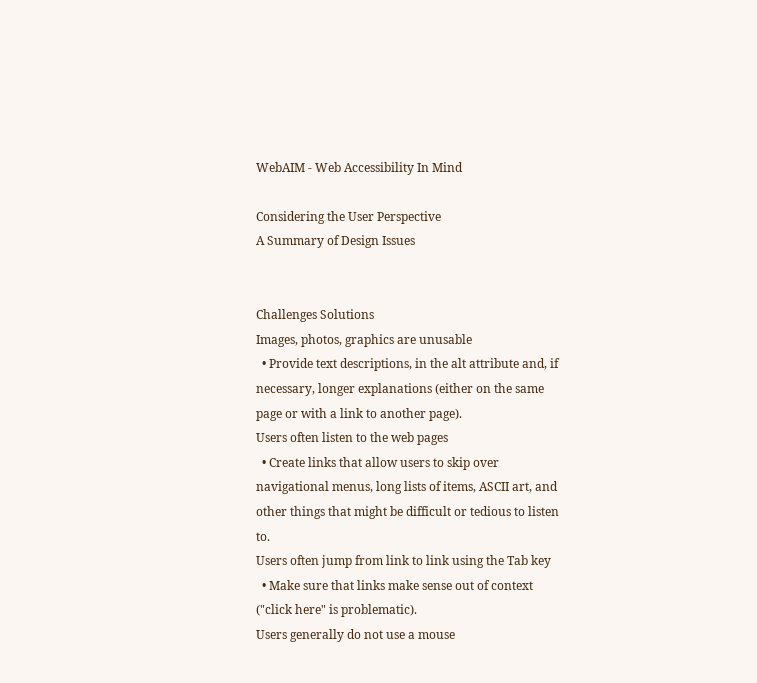WebAIM - Web Accessibility In Mind

Considering the User Perspective
A Summary of Design Issues


Challenges Solutions
Images, photos, graphics are unusable
  • Provide text descriptions, in the alt attribute and, if necessary, longer explanations (either on the same page or with a link to another page).
Users often listen to the web pages
  • Create links that allow users to skip over navigational menus, long lists of items, ASCII art, and other things that might be difficult or tedious to listen to.
Users often jump from link to link using the Tab key
  • Make sure that links make sense out of context ("click here" is problematic).
Users generally do not use a mouse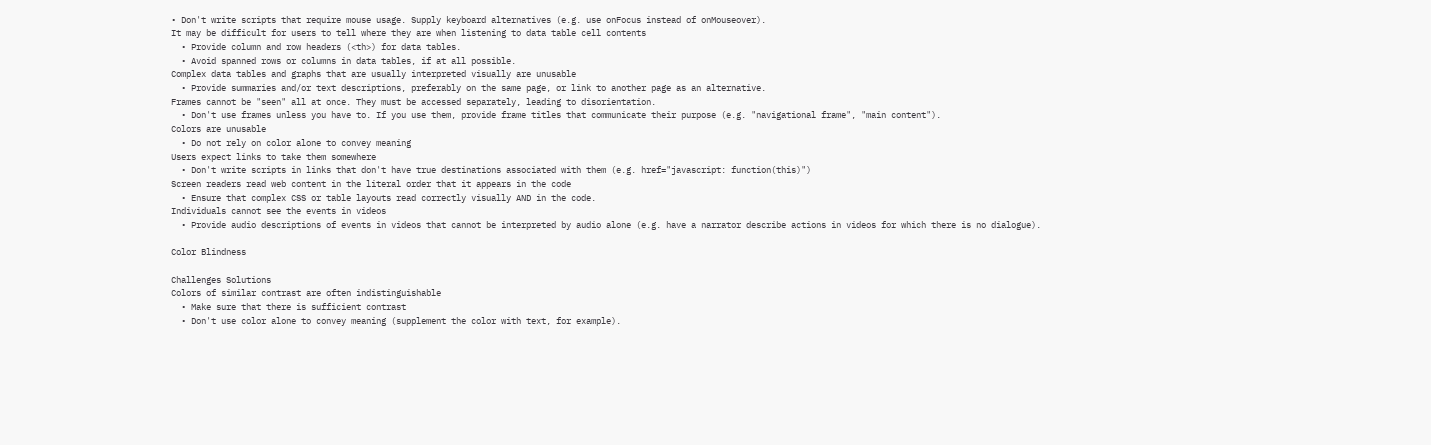• Don't write scripts that require mouse usage. Supply keyboard alternatives (e.g. use onFocus instead of onMouseover).
It may be difficult for users to tell where they are when listening to data table cell contents
  • Provide column and row headers (<th>) for data tables.
  • Avoid spanned rows or columns in data tables, if at all possible.
Complex data tables and graphs that are usually interpreted visually are unusable
  • Provide summaries and/or text descriptions, preferably on the same page, or link to another page as an alternative.
Frames cannot be "seen" all at once. They must be accessed separately, leading to disorientation.
  • Don't use frames unless you have to. If you use them, provide frame titles that communicate their purpose (e.g. "navigational frame", "main content").
Colors are unusable
  • Do not rely on color alone to convey meaning
Users expect links to take them somewhere
  • Don't write scripts in links that don't have true destinations associated with them (e.g. href="javascript: function(this)")
Screen readers read web content in the literal order that it appears in the code
  • Ensure that complex CSS or table layouts read correctly visually AND in the code.
Individuals cannot see the events in videos
  • Provide audio descriptions of events in videos that cannot be interpreted by audio alone (e.g. have a narrator describe actions in videos for which there is no dialogue).

Color Blindness

Challenges Solutions
Colors of similar contrast are often indistinguishable
  • Make sure that there is sufficient contrast
  • Don't use color alone to convey meaning (supplement the color with text, for example).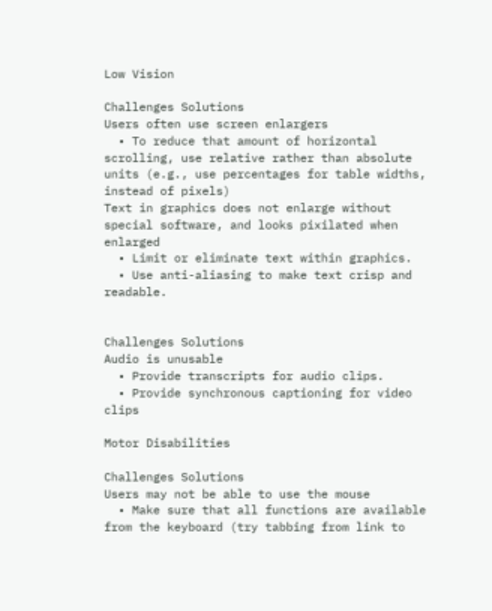Low Vision

Challenges Solutions
Users often use screen enlargers
  • To reduce that amount of horizontal scrolling, use relative rather than absolute units (e.g., use percentages for table widths, instead of pixels)
Text in graphics does not enlarge without special software, and looks pixilated when enlarged
  • Limit or eliminate text within graphics.
  • Use anti-aliasing to make text crisp and readable.


Challenges Solutions
Audio is unusable
  • Provide transcripts for audio clips.
  • Provide synchronous captioning for video clips

Motor Disabilities

Challenges Solutions
Users may not be able to use the mouse
  • Make sure that all functions are available from the keyboard (try tabbing from link to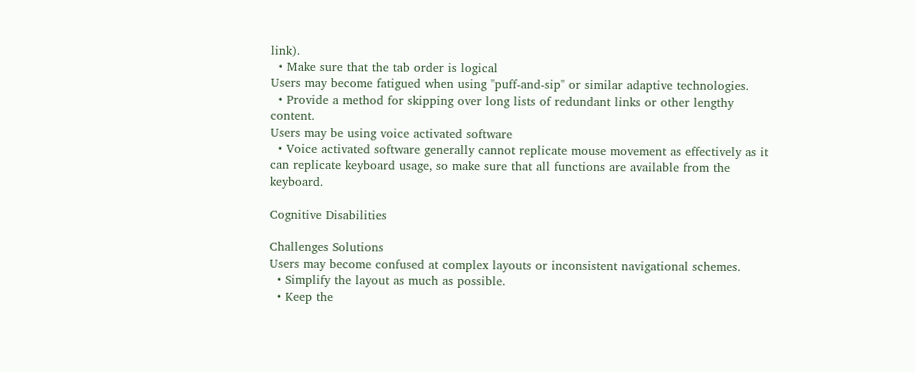link).
  • Make sure that the tab order is logical
Users may become fatigued when using "puff-and-sip" or similar adaptive technologies.
  • Provide a method for skipping over long lists of redundant links or other lengthy content.
Users may be using voice activated software
  • Voice activated software generally cannot replicate mouse movement as effectively as it can replicate keyboard usage, so make sure that all functions are available from the keyboard.

Cognitive Disabilities

Challenges Solutions
Users may become confused at complex layouts or inconsistent navigational schemes.
  • Simplify the layout as much as possible.
  • Keep the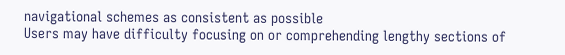navigational schemes as consistent as possible
Users may have difficulty focusing on or comprehending lengthy sections of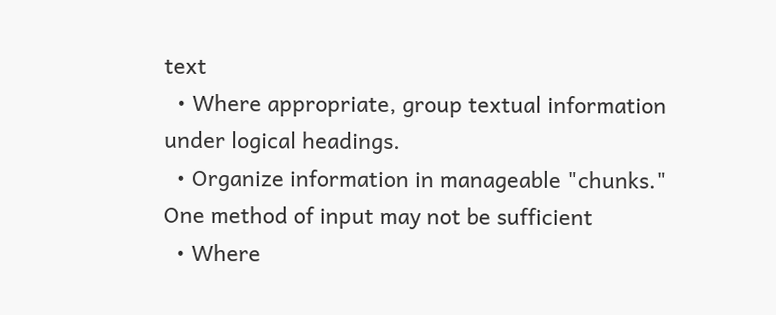text
  • Where appropriate, group textual information under logical headings.
  • Organize information in manageable "chunks."
One method of input may not be sufficient
  • Where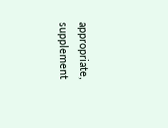appropriate, supplement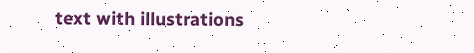text with illustrations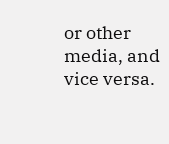or other media, and vice versa.